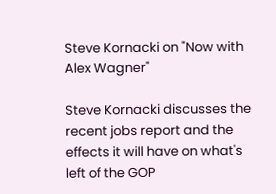Steve Kornacki on "Now with Alex Wagner"

Steve Kornacki discusses the recent jobs report and the effects it will have on what's left of the GOP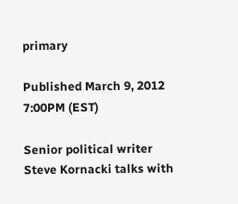primary

Published March 9, 2012 7:00PM (EST)

Senior political writer Steve Kornacki talks with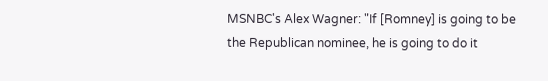MSNBC's Alex Wagner: "If [Romney] is going to be the Republican nominee, he is going to do it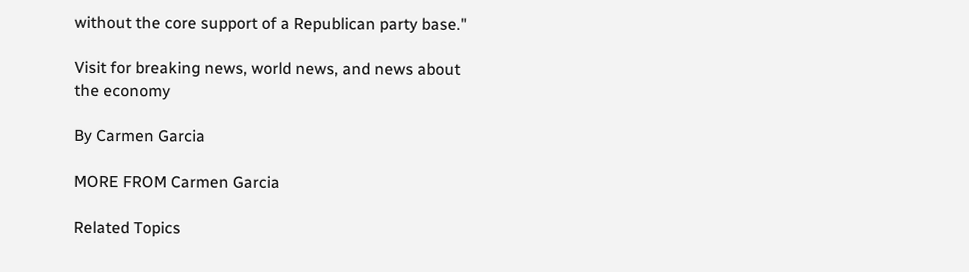without the core support of a Republican party base."

Visit for breaking news, world news, and news about the economy

By Carmen Garcia

MORE FROM Carmen Garcia

Related Topics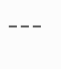---